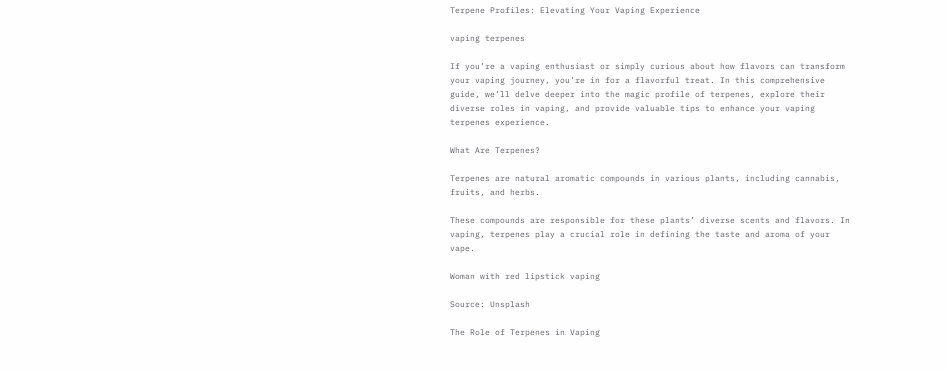Terpene Profiles: Elevating Your Vaping Experience

vaping terpenes

If you’re a vaping enthusiast or simply curious about how flavors can transform your vaping journey, you’re in for a flavorful treat. In this comprehensive guide, we’ll delve deeper into the magic profile of terpenes, explore their diverse roles in vaping, and provide valuable tips to enhance your vaping terpenes experience.

What Are Terpenes?

Terpenes are natural aromatic compounds in various plants, including cannabis, fruits, and herbs.

These compounds are responsible for these plants’ diverse scents and flavors. In vaping, terpenes play a crucial role in defining the taste and aroma of your vape.

Woman with red lipstick vaping

Source: Unsplash

The Role of Terpenes in Vaping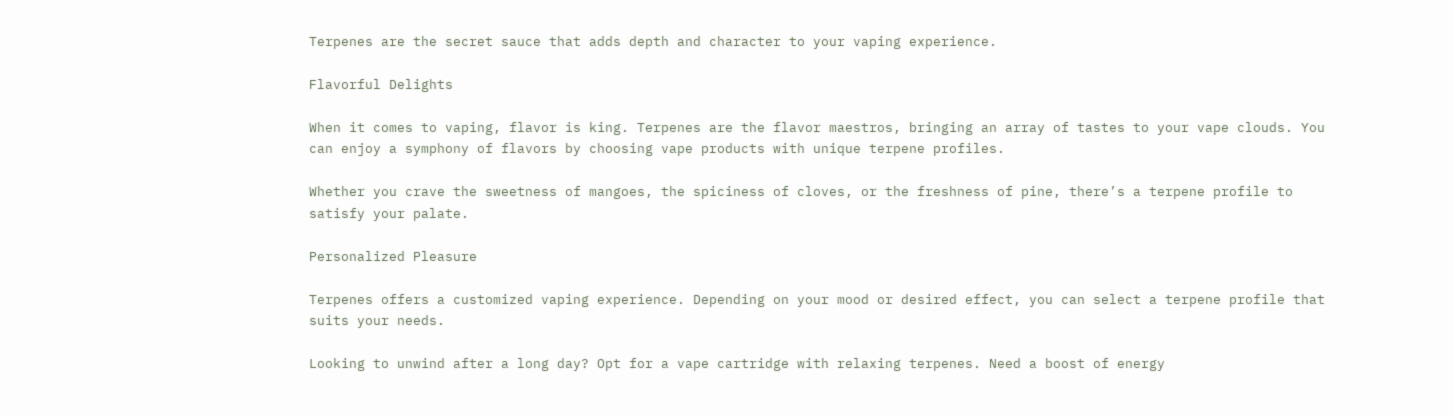Terpenes are the secret sauce that adds depth and character to your vaping experience.

Flavorful Delights

When it comes to vaping, flavor is king. Terpenes are the flavor maestros, bringing an array of tastes to your vape clouds. You can enjoy a symphony of flavors by choosing vape products with unique terpene profiles.

Whether you crave the sweetness of mangoes, the spiciness of cloves, or the freshness of pine, there’s a terpene profile to satisfy your palate.

Personalized Pleasure

Terpenes offers a customized vaping experience. Depending on your mood or desired effect, you can select a terpene profile that suits your needs.

Looking to unwind after a long day? Opt for a vape cartridge with relaxing terpenes. Need a boost of energy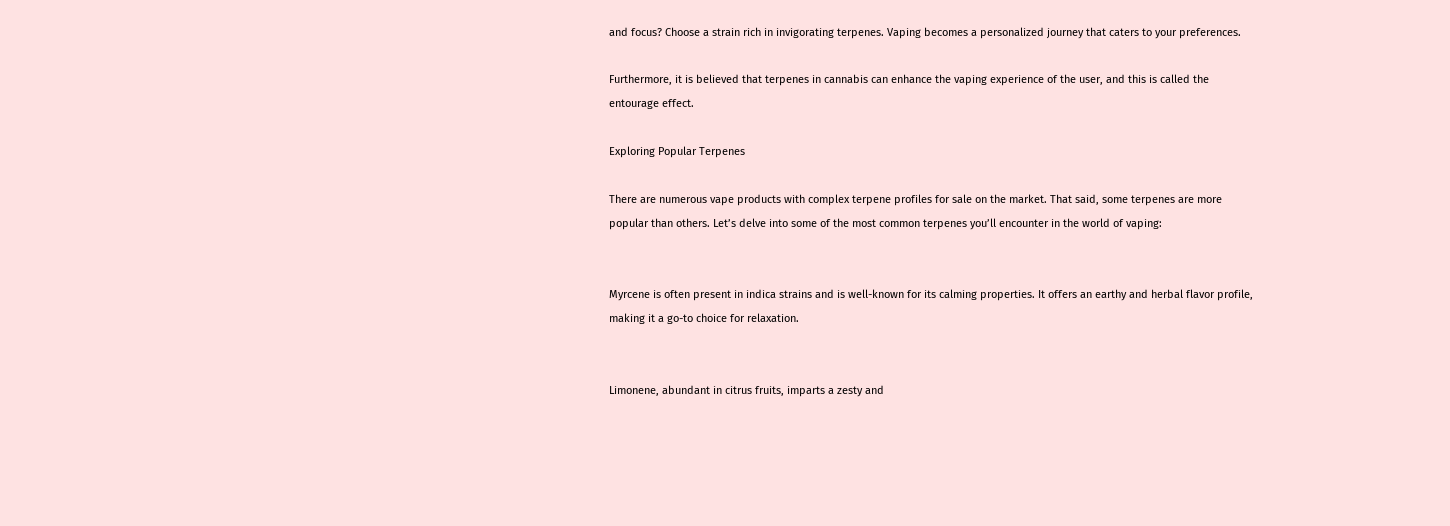and focus? Choose a strain rich in invigorating terpenes. Vaping becomes a personalized journey that caters to your preferences.

Furthermore, it is believed that terpenes in cannabis can enhance the vaping experience of the user, and this is called the entourage effect.

Exploring Popular Terpenes

There are numerous vape products with complex terpene profiles for sale on the market. That said, some terpenes are more popular than others. Let’s delve into some of the most common terpenes you’ll encounter in the world of vaping:


Myrcene is often present in indica strains and is well-known for its calming properties. It offers an earthy and herbal flavor profile, making it a go-to choice for relaxation.


Limonene, abundant in citrus fruits, imparts a zesty and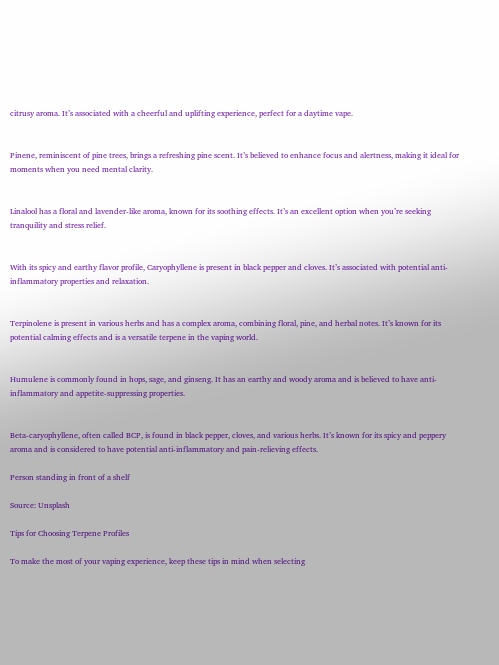citrusy aroma. It’s associated with a cheerful and uplifting experience, perfect for a daytime vape.


Pinene, reminiscent of pine trees, brings a refreshing pine scent. It’s believed to enhance focus and alertness, making it ideal for moments when you need mental clarity.


Linalool has a floral and lavender-like aroma, known for its soothing effects. It’s an excellent option when you’re seeking tranquility and stress relief.


With its spicy and earthy flavor profile, Caryophyllene is present in black pepper and cloves. It’s associated with potential anti-inflammatory properties and relaxation.


Terpinolene is present in various herbs and has a complex aroma, combining floral, pine, and herbal notes. It’s known for its potential calming effects and is a versatile terpene in the vaping world.


Humulene is commonly found in hops, sage, and ginseng. It has an earthy and woody aroma and is believed to have anti-inflammatory and appetite-suppressing properties.


Beta-caryophyllene, often called BCP, is found in black pepper, cloves, and various herbs. It’s known for its spicy and peppery aroma and is considered to have potential anti-inflammatory and pain-relieving effects.

Person standing in front of a shelf

Source: Unsplash

Tips for Choosing Terpene Profiles

To make the most of your vaping experience, keep these tips in mind when selecting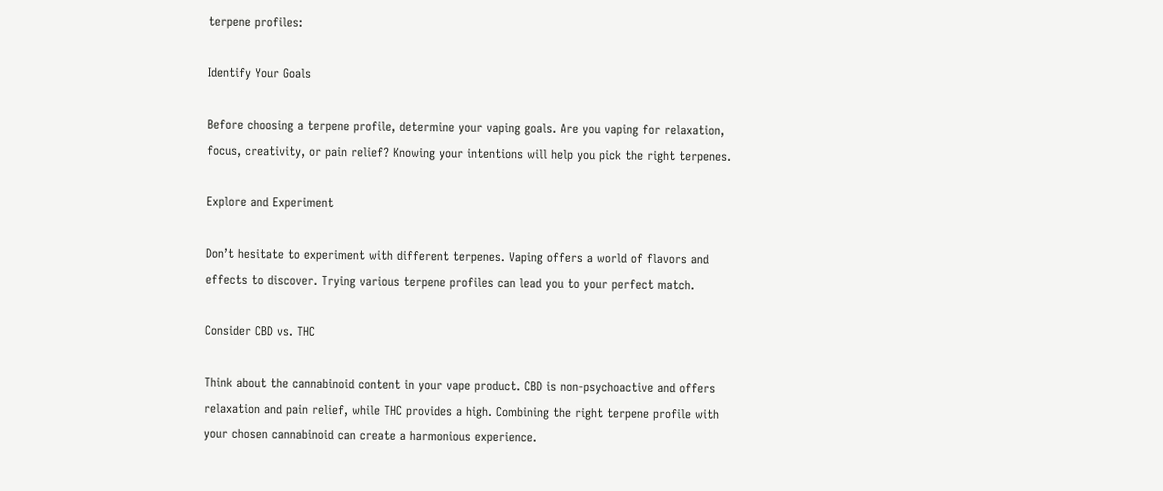terpene profiles:

Identify Your Goals

Before choosing a terpene profile, determine your vaping goals. Are you vaping for relaxation, focus, creativity, or pain relief? Knowing your intentions will help you pick the right terpenes.

Explore and Experiment

Don’t hesitate to experiment with different terpenes. Vaping offers a world of flavors and effects to discover. Trying various terpene profiles can lead you to your perfect match.

Consider CBD vs. THC

Think about the cannabinoid content in your vape product. CBD is non-psychoactive and offers relaxation and pain relief, while THC provides a high. Combining the right terpene profile with your chosen cannabinoid can create a harmonious experience.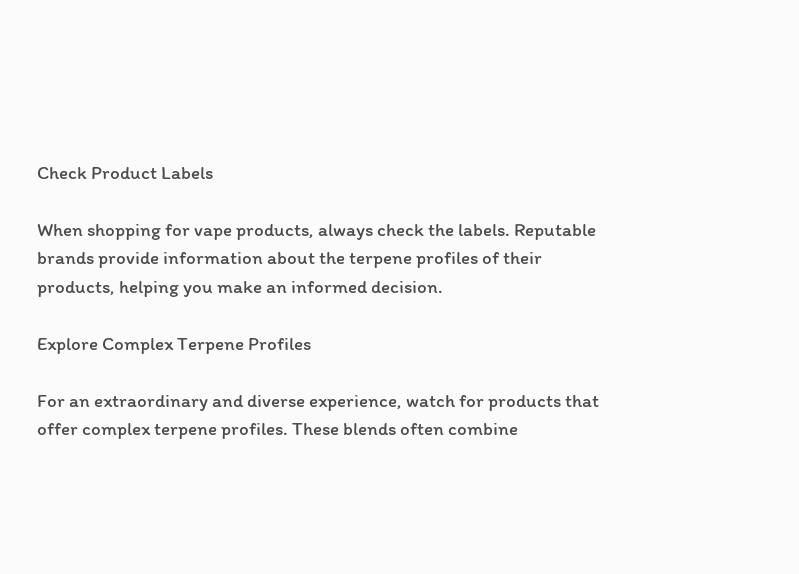Check Product Labels

When shopping for vape products, always check the labels. Reputable brands provide information about the terpene profiles of their products, helping you make an informed decision.

Explore Complex Terpene Profiles

For an extraordinary and diverse experience, watch for products that offer complex terpene profiles. These blends often combine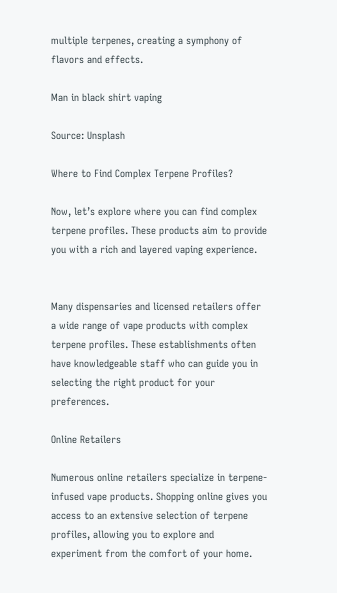multiple terpenes, creating a symphony of flavors and effects.

Man in black shirt vaping

Source: Unsplash

Where to Find Complex Terpene Profiles?

Now, let’s explore where you can find complex terpene profiles. These products aim to provide you with a rich and layered vaping experience.


Many dispensaries and licensed retailers offer a wide range of vape products with complex terpene profiles. These establishments often have knowledgeable staff who can guide you in selecting the right product for your preferences.

Online Retailers

Numerous online retailers specialize in terpene-infused vape products. Shopping online gives you access to an extensive selection of terpene profiles, allowing you to explore and experiment from the comfort of your home.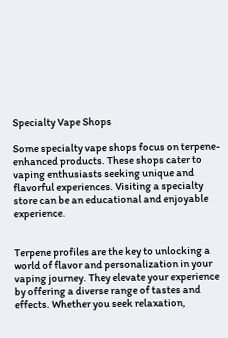Specialty Vape Shops

Some specialty vape shops focus on terpene-enhanced products. These shops cater to vaping enthusiasts seeking unique and flavorful experiences. Visiting a specialty store can be an educational and enjoyable experience.


Terpene profiles are the key to unlocking a world of flavor and personalization in your vaping journey. They elevate your experience by offering a diverse range of tastes and effects. Whether you seek relaxation,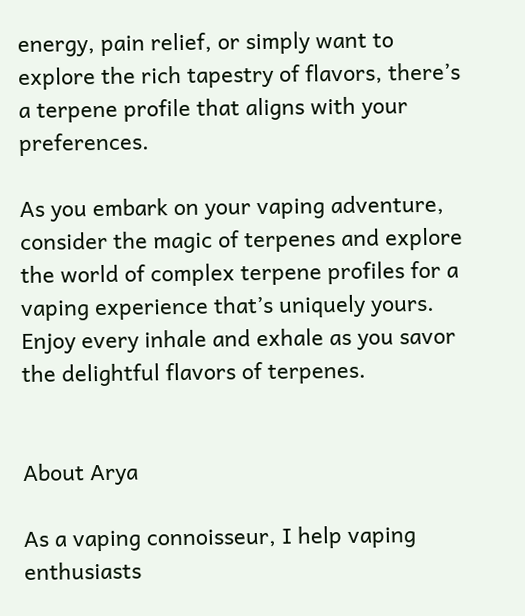energy, pain relief, or simply want to explore the rich tapestry of flavors, there’s a terpene profile that aligns with your preferences.

As you embark on your vaping adventure, consider the magic of terpenes and explore the world of complex terpene profiles for a vaping experience that’s uniquely yours. Enjoy every inhale and exhale as you savor the delightful flavors of terpenes.


About Arya

As a vaping connoisseur, I help vaping enthusiasts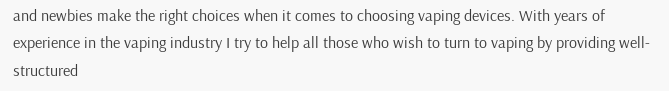and newbies make the right choices when it comes to choosing vaping devices. With years of experience in the vaping industry I try to help all those who wish to turn to vaping by providing well-structured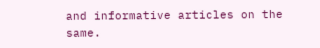and informative articles on the same.